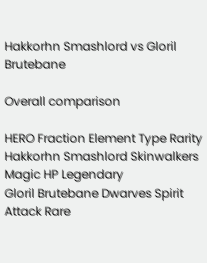Hakkorhn Smashlord vs Gloril Brutebane

Overall comparison

HERO Fraction Element Type Rarity
Hakkorhn Smashlord Skinwalkers Magic HP Legendary
Gloril Brutebane Dwarves Spirit Attack Rare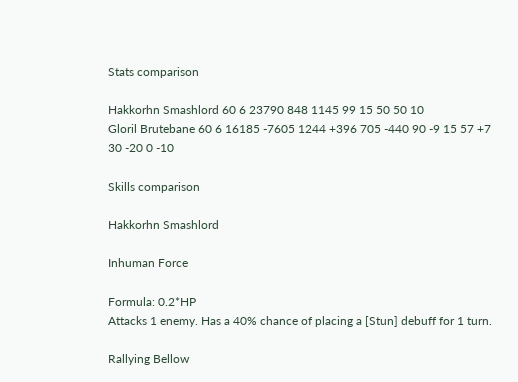Stats comparison

Hakkorhn Smashlord 60 6 23790 848 1145 99 15 50 50 10
Gloril Brutebane 60 6 16185 -7605 1244 +396 705 -440 90 -9 15 57 +7 30 -20 0 -10

Skills comparison

Hakkorhn Smashlord

Inhuman Force

Formula: 0.2*HP
Attacks 1 enemy. Has a 40% chance of placing a [Stun] debuff for 1 turn.

Rallying Bellow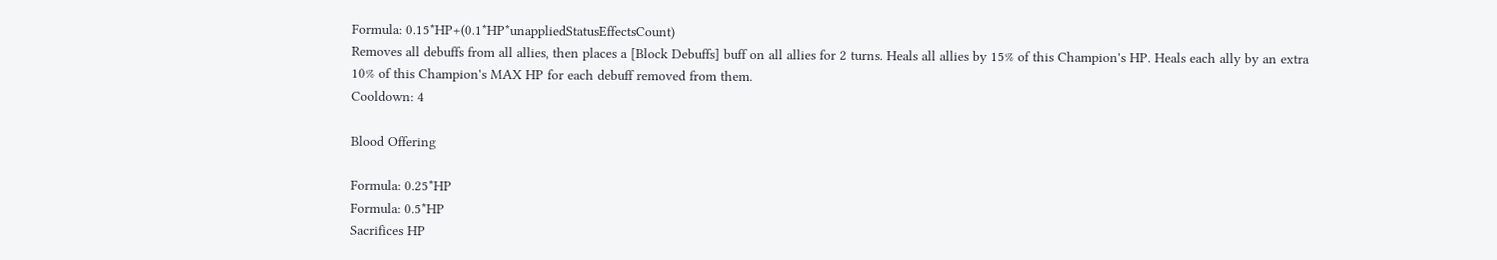Formula: 0.15*HP+(0.1*HP*unappliedStatusEffectsCount)
Removes all debuffs from all allies, then places a [Block Debuffs] buff on all allies for 2 turns. Heals all allies by 15% of this Champion's HP. Heals each ally by an extra 10% of this Champion's MAX HP for each debuff removed from them.
Cooldown: 4

Blood Offering

Formula: 0.25*HP
Formula: 0.5*HP
Sacrifices HP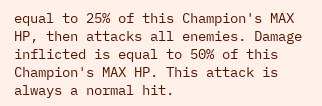equal to 25% of this Champion's MAX HP, then attacks all enemies. Damage inflicted is equal to 50% of this Champion's MAX HP. This attack is always a normal hit.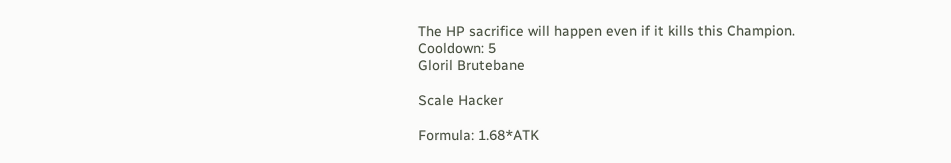The HP sacrifice will happen even if it kills this Champion.
Cooldown: 5
Gloril Brutebane

Scale Hacker

Formula: 1.68*ATK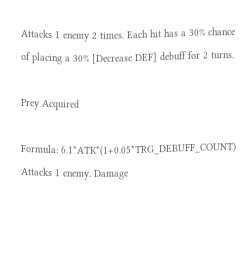Attacks 1 enemy 2 times. Each hit has a 30% chance of placing a 30% [Decrease DEF] debuff for 2 turns.

Prey Acquired

Formula: 6.1*ATK*(1+0.05*TRG_DEBUFF_COUNT)
Attacks 1 enemy. Damage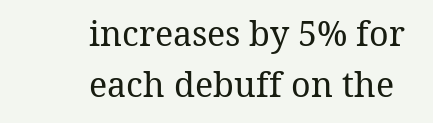increases by 5% for each debuff on the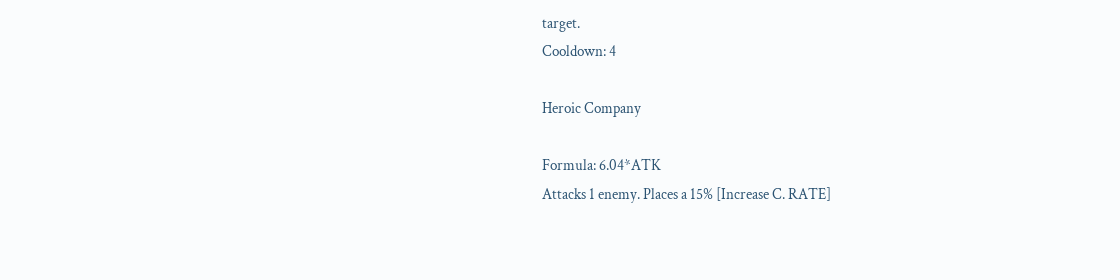target.
Cooldown: 4

Heroic Company

Formula: 6.04*ATK
Attacks 1 enemy. Places a 15% [Increase C. RATE]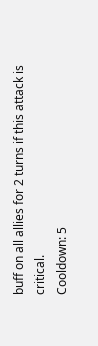buff on all allies for 2 turns if this attack is critical.
Cooldown: 5